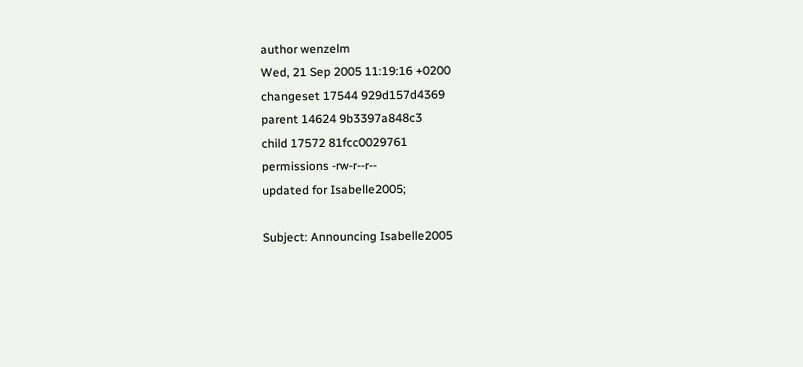author wenzelm
Wed, 21 Sep 2005 11:19:16 +0200
changeset 17544 929d157d4369
parent 14624 9b3397a848c3
child 17572 81fcc0029761
permissions -rw-r--r--
updated for Isabelle2005;

Subject: Announcing Isabelle2005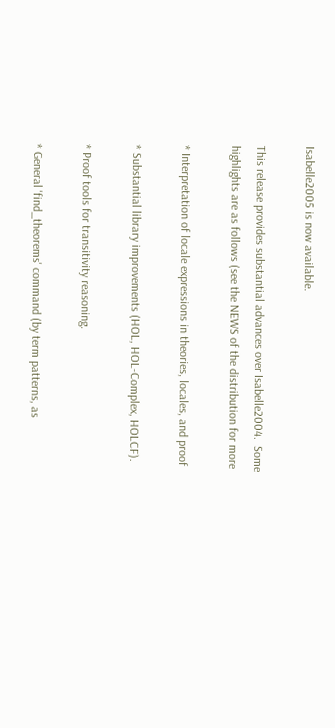Isabelle2005 is now available.

This release provides substantial advances over Isabelle2004.  Some
highlights are as follows (see the NEWS of the distribution for more

* Interpretation of locale expressions in theories, locales, and proof

* Substantial library improvements (HOL, HOL-Complex, HOLCF).

* Proof tools for transitivity reasoning.

* General 'find_theorems' command (by term patterns, as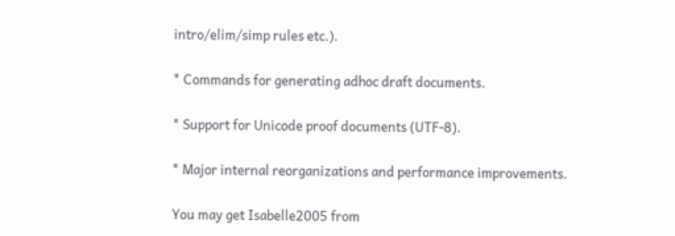intro/elim/simp rules etc.).

* Commands for generating adhoc draft documents.

* Support for Unicode proof documents (UTF-8).

* Major internal reorganizations and performance improvements.

You may get Isabelle2005 from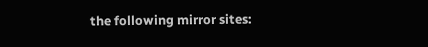the following mirror sites: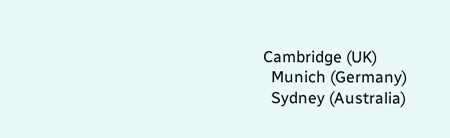Cambridge (UK)
  Munich (Germany)
  Sydney (Australia)